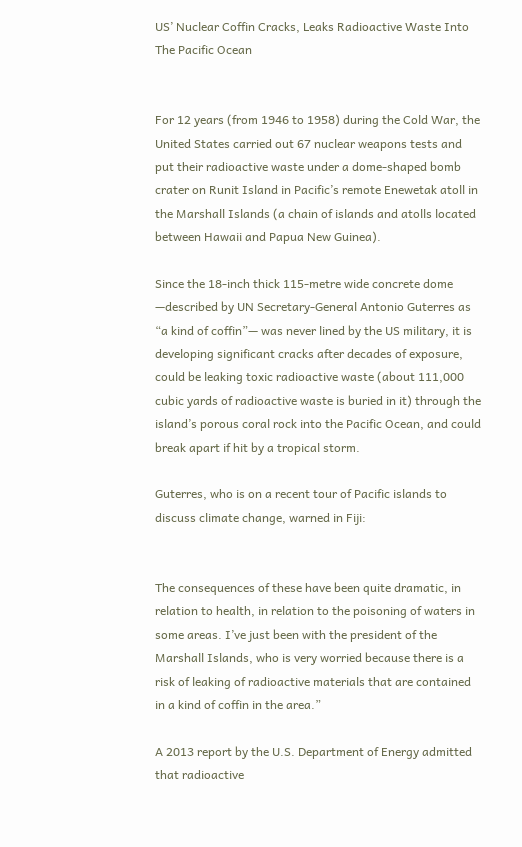US’ Nuclear Coffin Cracks, Leaks Radioactive Waste Into The Pacific Ocean


For 12 years (from 1946 to 1958) during the Cold War, the United States carried out 67 nuclear weapons tests and put their radioactive waste under a dome-shaped bomb crater on Runit Island in Pacific’s remote Enewetak atoll in the Marshall Islands (a chain of islands and atolls located between Hawaii and Papua New Guinea).

Since the 18-inch thick 115-metre wide concrete dome —described by UN Secretary-General Antonio Guterres as “a kind of coffin”— was never lined by the US military, it is developing significant cracks after decades of exposure, could be leaking toxic radioactive waste (about 111,000 cubic yards of radioactive waste is buried in it) through the island’s porous coral rock into the Pacific Ocean, and could break apart if hit by a tropical storm.

Guterres, who is on a recent tour of Pacific islands to discuss climate change, warned in Fiji:


The consequences of these have been quite dramatic, in relation to health, in relation to the poisoning of waters in some areas. I’ve just been with the president of the Marshall Islands, who is very worried because there is a risk of leaking of radioactive materials that are contained in a kind of coffin in the area.”

A 2013 report by the U.S. Department of Energy admitted that radioactive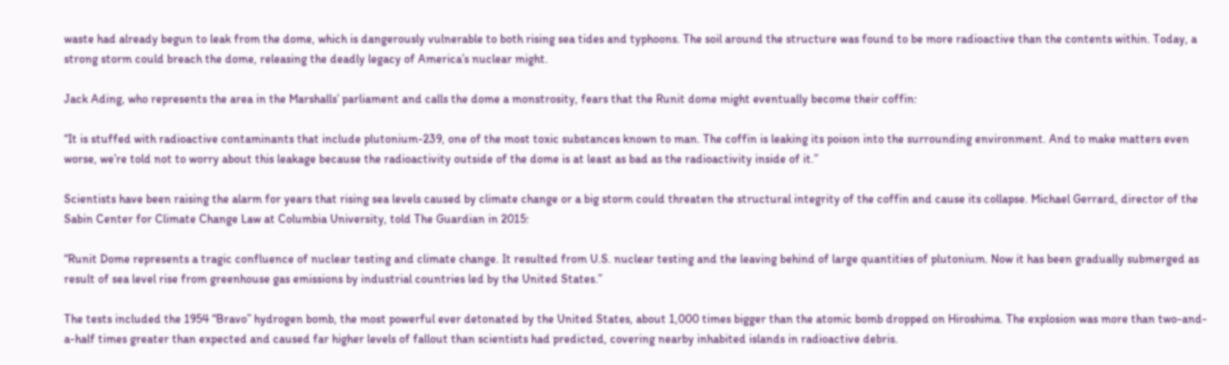waste had already begun to leak from the dome, which is dangerously vulnerable to both rising sea tides and typhoons. The soil around the structure was found to be more radioactive than the contents within. Today, a strong storm could breach the dome, releasing the deadly legacy of America’s nuclear might.

Jack Ading, who represents the area in the Marshalls’ parliament and calls the dome a monstrosity, fears that the Runit dome might eventually become their coffin:

“It is stuffed with radioactive contaminants that include plutonium-239, one of the most toxic substances known to man. The coffin is leaking its poison into the surrounding environment. And to make matters even worse, we’re told not to worry about this leakage because the radioactivity outside of the dome is at least as bad as the radioactivity inside of it.”

Scientists have been raising the alarm for years that rising sea levels caused by climate change or a big storm could threaten the structural integrity of the coffin and cause its collapse. Michael Gerrard, director of the Sabin Center for Climate Change Law at Columbia University, told The Guardian in 2015:

“Runit Dome represents a tragic confluence of nuclear testing and climate change. It resulted from U.S. nuclear testing and the leaving behind of large quantities of plutonium. Now it has been gradually submerged as result of sea level rise from greenhouse gas emissions by industrial countries led by the United States.”

The tests included the 1954 “Bravo” hydrogen bomb, the most powerful ever detonated by the United States, about 1,000 times bigger than the atomic bomb dropped on Hiroshima. The explosion was more than two-and-a-half times greater than expected and caused far higher levels of fallout than scientists had predicted, covering nearby inhabited islands in radioactive debris.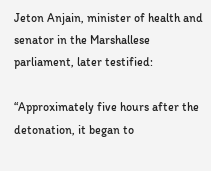Jeton Anjain, minister of health and senator in the Marshallese parliament, later testified:

“Approximately five hours after the detonation, it began to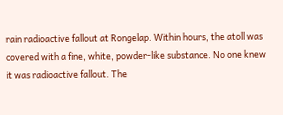rain radioactive fallout at Rongelap. Within hours, the atoll was covered with a fine, white, powder-like substance. No one knew it was radioactive fallout. The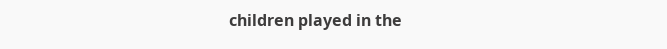children played in the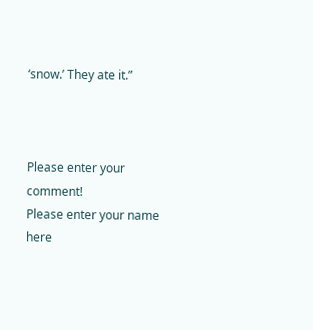‘snow.’ They ate it.”



Please enter your comment!
Please enter your name here